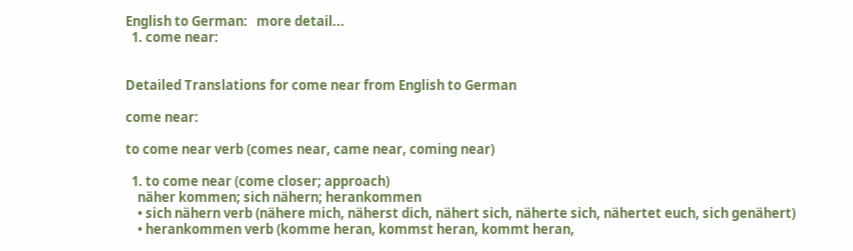English to German:   more detail...
  1. come near:


Detailed Translations for come near from English to German

come near:

to come near verb (comes near, came near, coming near)

  1. to come near (come closer; approach)
    näher kommen; sich nähern; herankommen
    • sich nähern verb (nähere mich, näherst dich, nähert sich, näherte sich, nähertet euch, sich genähert)
    • herankommen verb (komme heran, kommst heran, kommt heran,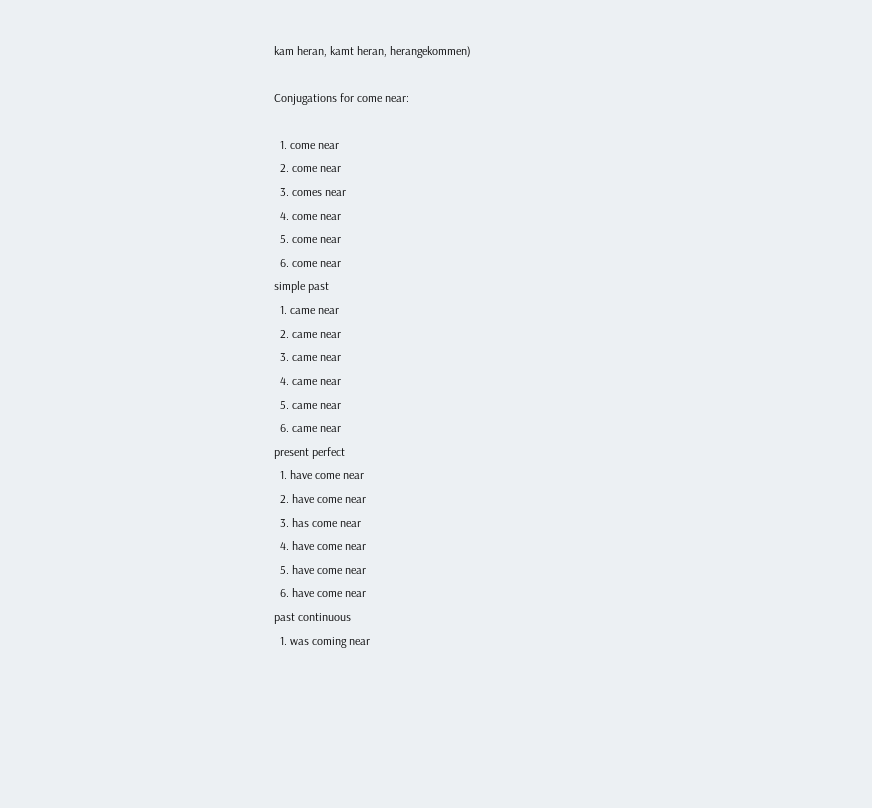kam heran, kamt heran, herangekommen)

Conjugations for come near:

  1. come near
  2. come near
  3. comes near
  4. come near
  5. come near
  6. come near
simple past
  1. came near
  2. came near
  3. came near
  4. came near
  5. came near
  6. came near
present perfect
  1. have come near
  2. have come near
  3. has come near
  4. have come near
  5. have come near
  6. have come near
past continuous
  1. was coming near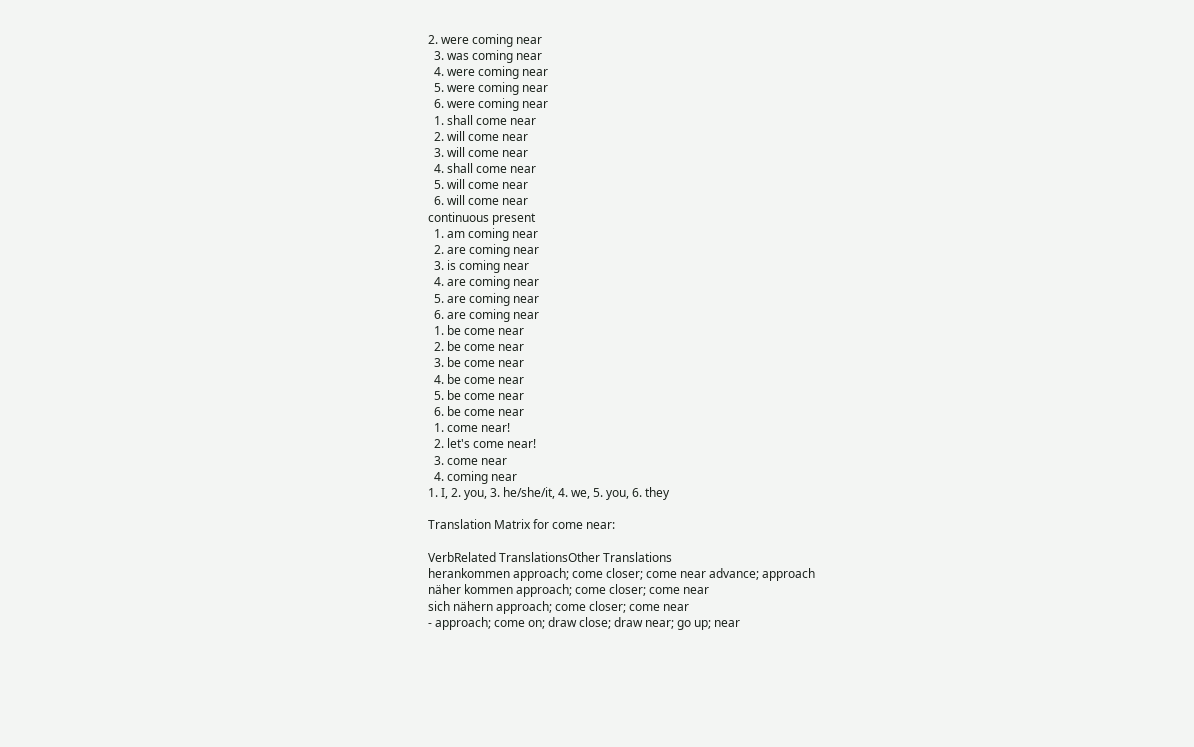2. were coming near
  3. was coming near
  4. were coming near
  5. were coming near
  6. were coming near
  1. shall come near
  2. will come near
  3. will come near
  4. shall come near
  5. will come near
  6. will come near
continuous present
  1. am coming near
  2. are coming near
  3. is coming near
  4. are coming near
  5. are coming near
  6. are coming near
  1. be come near
  2. be come near
  3. be come near
  4. be come near
  5. be come near
  6. be come near
  1. come near!
  2. let's come near!
  3. come near
  4. coming near
1. I, 2. you, 3. he/she/it, 4. we, 5. you, 6. they

Translation Matrix for come near:

VerbRelated TranslationsOther Translations
herankommen approach; come closer; come near advance; approach
näher kommen approach; come closer; come near
sich nähern approach; come closer; come near
- approach; come on; draw close; draw near; go up; near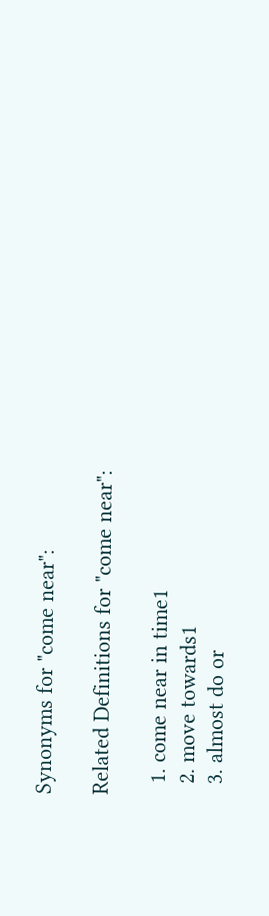Synonyms for "come near":

Related Definitions for "come near":

  1. come near in time1
  2. move towards1
  3. almost do or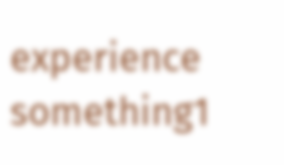experience something1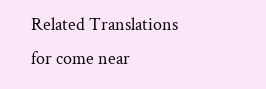Related Translations for come near